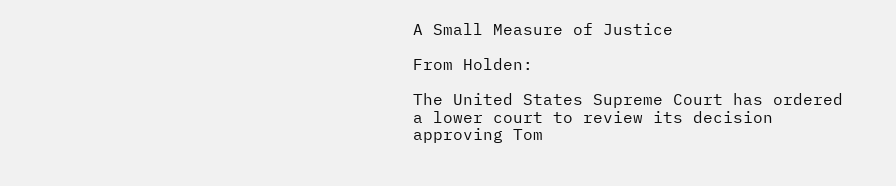A Small Measure of Justice

From Holden:

The United States Supreme Court has ordered a lower court to review its decision approving Tom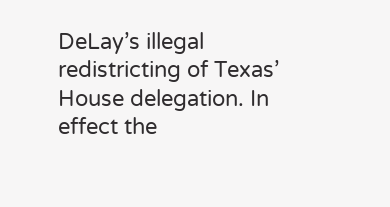DeLay’s illegal redistricting of Texas’ House delegation. In effect the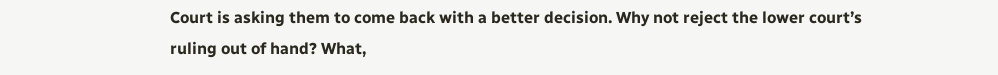Court is asking them to come back with a better decision. Why not reject the lower court’s ruling out of hand? What,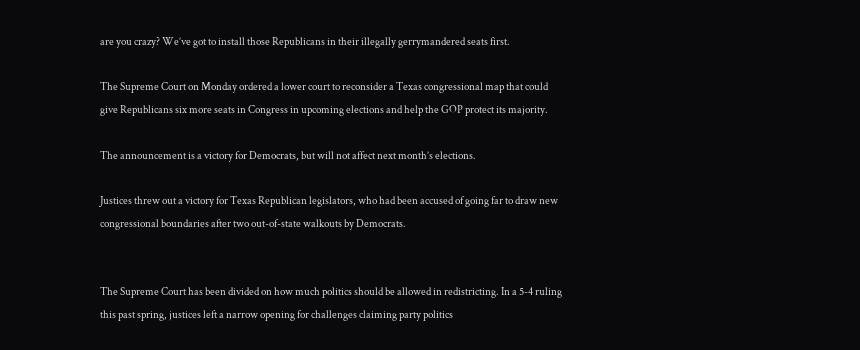are you crazy? We’ve got to install those Republicans in their illegally gerrymandered seats first.

The Supreme Court on Monday ordered a lower court to reconsider a Texas congressional map that could give Republicans six more seats in Congress in upcoming elections and help the GOP protect its majority.

The announcement is a victory for Democrats, but will not affect next month’s elections.

Justices threw out a victory for Texas Republican legislators, who had been accused of going far to draw new congressional boundaries after two out-of-state walkouts by Democrats.


The Supreme Court has been divided on how much politics should be allowed in redistricting. In a 5-4 ruling this past spring, justices left a narrow opening for challenges claiming party politics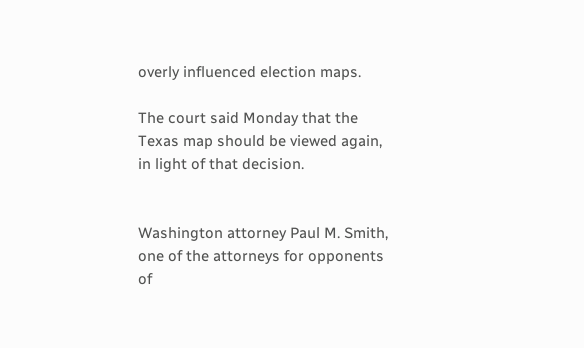overly influenced election maps.

The court said Monday that the Texas map should be viewed again, in light of that decision.


Washington attorney Paul M. Smith, one of the attorneys for opponents of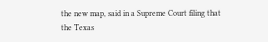the new map, said in a Supreme Court filing that the Texas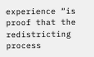experience “is proof that the redistricting process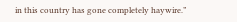in this country has gone completely haywire.”